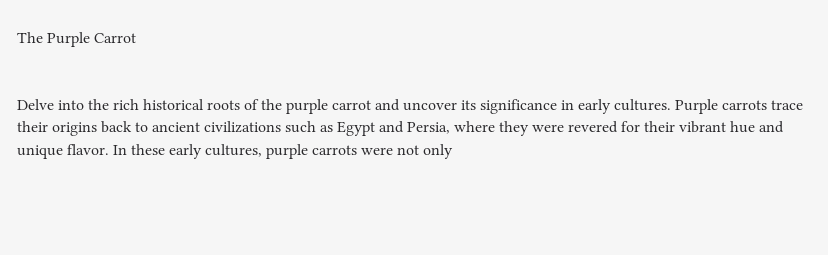The Purple Carrot


Delve into the rich historical roots of the purple carrot and uncover its significance in early cultures. Purple carrots trace their origins back to ancient civilizations such as Egypt and Persia, where they were revered for their vibrant hue and unique flavor. In these early cultures, purple carrots were not only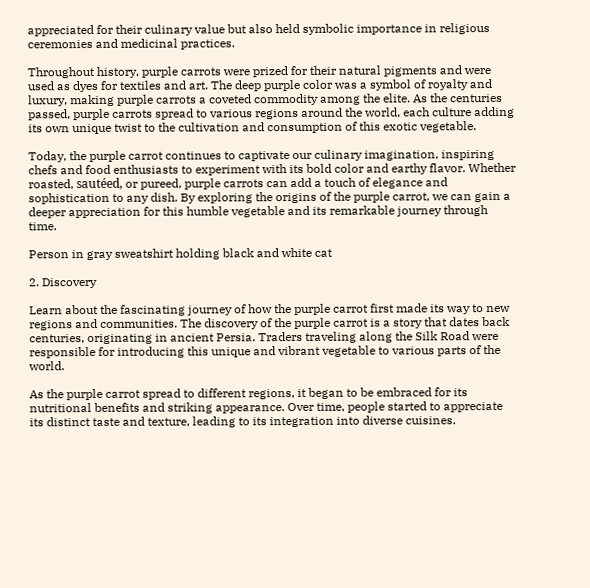appreciated for their culinary value but also held symbolic importance in religious ceremonies and medicinal practices.

Throughout history, purple carrots were prized for their natural pigments and were used as dyes for textiles and art. The deep purple color was a symbol of royalty and luxury, making purple carrots a coveted commodity among the elite. As the centuries passed, purple carrots spread to various regions around the world, each culture adding its own unique twist to the cultivation and consumption of this exotic vegetable.

Today, the purple carrot continues to captivate our culinary imagination, inspiring chefs and food enthusiasts to experiment with its bold color and earthy flavor. Whether roasted, sautéed, or pureed, purple carrots can add a touch of elegance and sophistication to any dish. By exploring the origins of the purple carrot, we can gain a deeper appreciation for this humble vegetable and its remarkable journey through time.

Person in gray sweatshirt holding black and white cat

2. Discovery

Learn about the fascinating journey of how the purple carrot first made its way to new regions and communities. The discovery of the purple carrot is a story that dates back centuries, originating in ancient Persia. Traders traveling along the Silk Road were responsible for introducing this unique and vibrant vegetable to various parts of the world.

As the purple carrot spread to different regions, it began to be embraced for its nutritional benefits and striking appearance. Over time, people started to appreciate its distinct taste and texture, leading to its integration into diverse cuisines.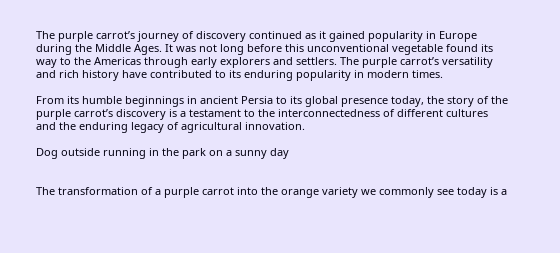The purple carrot’s journey of discovery continued as it gained popularity in Europe during the Middle Ages. It was not long before this unconventional vegetable found its way to the Americas through early explorers and settlers. The purple carrot’s versatility and rich history have contributed to its enduring popularity in modern times.

From its humble beginnings in ancient Persia to its global presence today, the story of the purple carrot’s discovery is a testament to the interconnectedness of different cultures and the enduring legacy of agricultural innovation.

Dog outside running in the park on a sunny day


The transformation of a purple carrot into the orange variety we commonly see today is a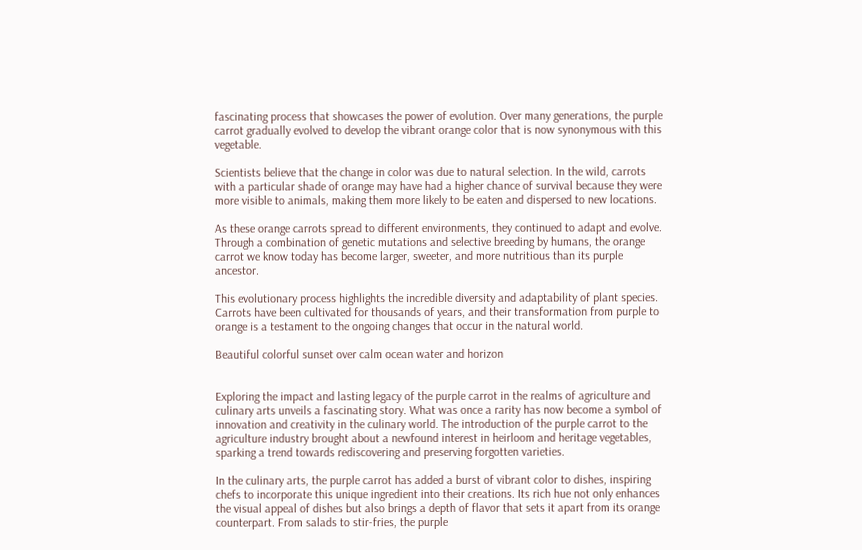fascinating process that showcases the power of evolution. Over many generations, the purple carrot gradually evolved to develop the vibrant orange color that is now synonymous with this vegetable.

Scientists believe that the change in color was due to natural selection. In the wild, carrots with a particular shade of orange may have had a higher chance of survival because they were more visible to animals, making them more likely to be eaten and dispersed to new locations.

As these orange carrots spread to different environments, they continued to adapt and evolve. Through a combination of genetic mutations and selective breeding by humans, the orange carrot we know today has become larger, sweeter, and more nutritious than its purple ancestor.

This evolutionary process highlights the incredible diversity and adaptability of plant species. Carrots have been cultivated for thousands of years, and their transformation from purple to orange is a testament to the ongoing changes that occur in the natural world.

Beautiful colorful sunset over calm ocean water and horizon


Exploring the impact and lasting legacy of the purple carrot in the realms of agriculture and culinary arts unveils a fascinating story. What was once a rarity has now become a symbol of innovation and creativity in the culinary world. The introduction of the purple carrot to the agriculture industry brought about a newfound interest in heirloom and heritage vegetables, sparking a trend towards rediscovering and preserving forgotten varieties.

In the culinary arts, the purple carrot has added a burst of vibrant color to dishes, inspiring chefs to incorporate this unique ingredient into their creations. Its rich hue not only enhances the visual appeal of dishes but also brings a depth of flavor that sets it apart from its orange counterpart. From salads to stir-fries, the purple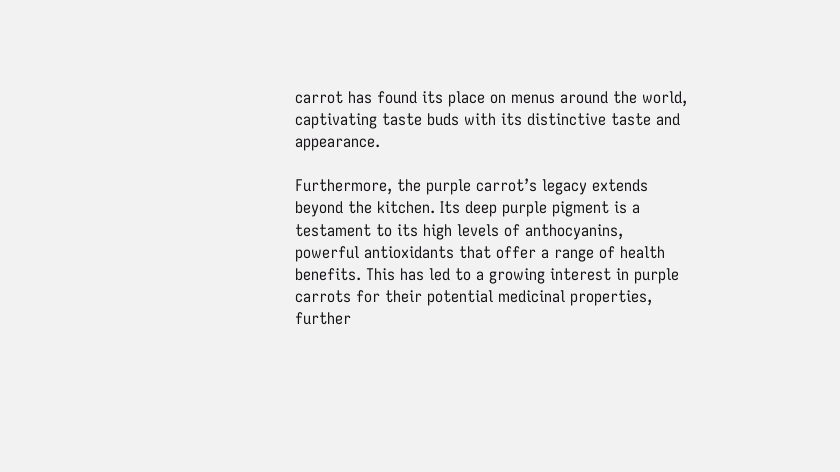carrot has found its place on menus around the world, captivating taste buds with its distinctive taste and appearance.

Furthermore, the purple carrot’s legacy extends beyond the kitchen. Its deep purple pigment is a testament to its high levels of anthocyanins, powerful antioxidants that offer a range of health benefits. This has led to a growing interest in purple carrots for their potential medicinal properties, further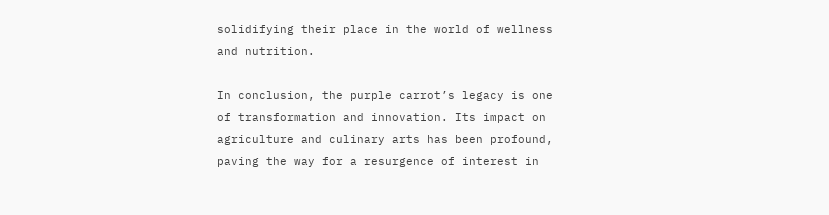solidifying their place in the world of wellness and nutrition.

In conclusion, the purple carrot’s legacy is one of transformation and innovation. Its impact on agriculture and culinary arts has been profound, paving the way for a resurgence of interest in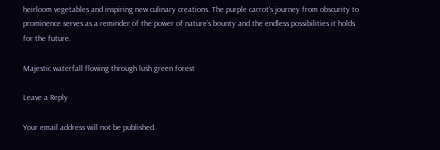heirloom vegetables and inspiring new culinary creations. The purple carrot’s journey from obscurity to prominence serves as a reminder of the power of nature’s bounty and the endless possibilities it holds for the future.

Majestic waterfall flowing through lush green forest

Leave a Reply

Your email address will not be published.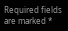Required fields are marked *